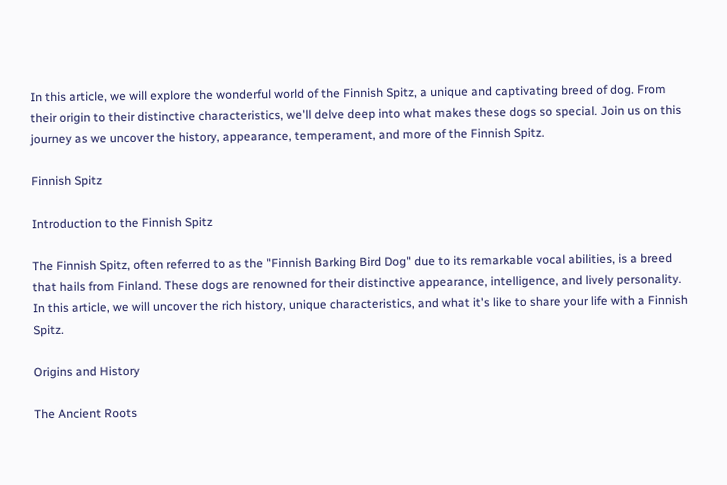In this article, we will explore the wonderful world of the Finnish Spitz, a unique and captivating breed of dog. From their origin to their distinctive characteristics, we'll delve deep into what makes these dogs so special. Join us on this journey as we uncover the history, appearance, temperament, and more of the Finnish Spitz.

Finnish Spitz

Introduction to the Finnish Spitz

The Finnish Spitz, often referred to as the "Finnish Barking Bird Dog" due to its remarkable vocal abilities, is a breed that hails from Finland. These dogs are renowned for their distinctive appearance, intelligence, and lively personality. In this article, we will uncover the rich history, unique characteristics, and what it's like to share your life with a Finnish Spitz.

Origins and History

The Ancient Roots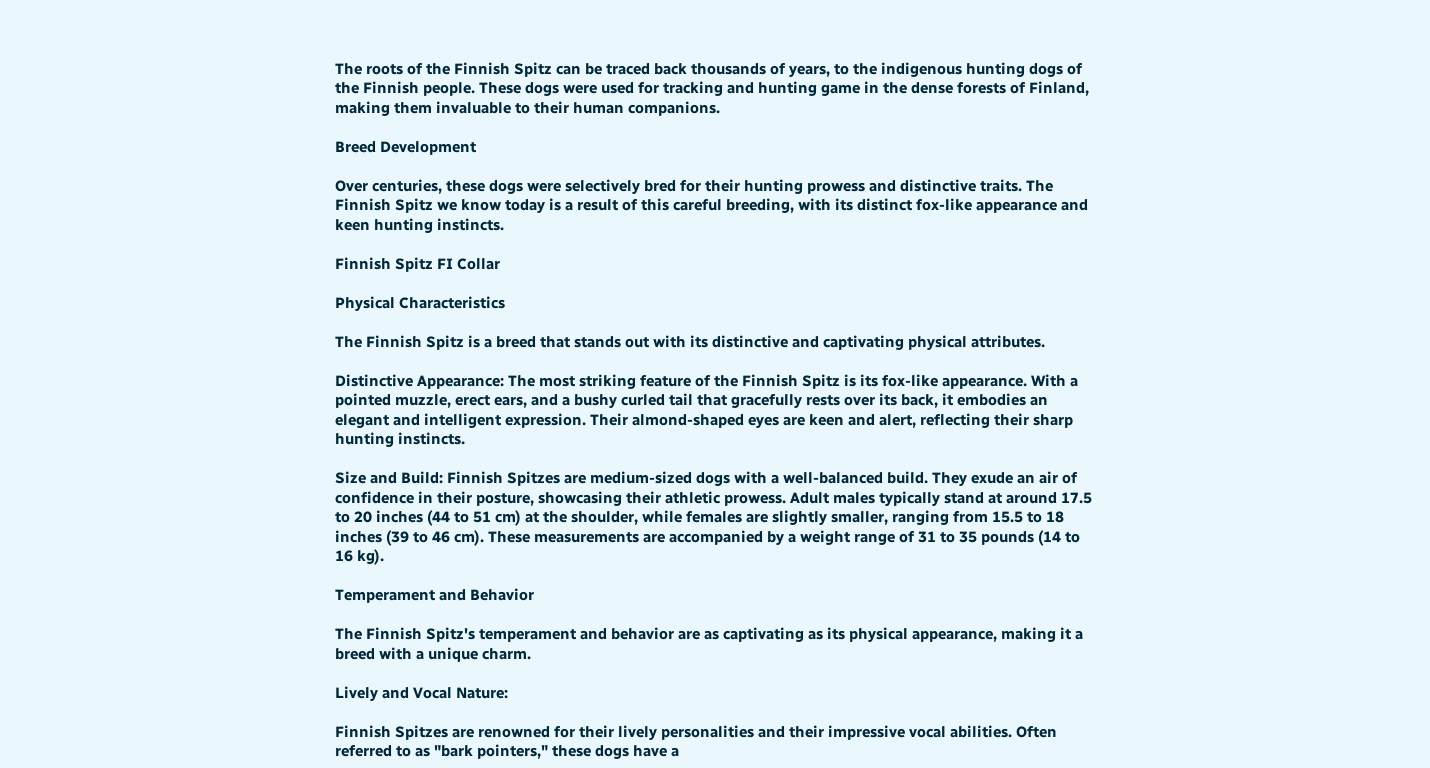The roots of the Finnish Spitz can be traced back thousands of years, to the indigenous hunting dogs of the Finnish people. These dogs were used for tracking and hunting game in the dense forests of Finland, making them invaluable to their human companions.

Breed Development

Over centuries, these dogs were selectively bred for their hunting prowess and distinctive traits. The Finnish Spitz we know today is a result of this careful breeding, with its distinct fox-like appearance and keen hunting instincts.

Finnish Spitz FI Collar

Physical Characteristics

The Finnish Spitz is a breed that stands out with its distinctive and captivating physical attributes.

Distinctive Appearance: The most striking feature of the Finnish Spitz is its fox-like appearance. With a pointed muzzle, erect ears, and a bushy curled tail that gracefully rests over its back, it embodies an elegant and intelligent expression. Their almond-shaped eyes are keen and alert, reflecting their sharp hunting instincts.

Size and Build: Finnish Spitzes are medium-sized dogs with a well-balanced build. They exude an air of confidence in their posture, showcasing their athletic prowess. Adult males typically stand at around 17.5 to 20 inches (44 to 51 cm) at the shoulder, while females are slightly smaller, ranging from 15.5 to 18 inches (39 to 46 cm). These measurements are accompanied by a weight range of 31 to 35 pounds (14 to 16 kg).

Temperament and Behavior

The Finnish Spitz's temperament and behavior are as captivating as its physical appearance, making it a breed with a unique charm.

Lively and Vocal Nature:

Finnish Spitzes are renowned for their lively personalities and their impressive vocal abilities. Often referred to as "bark pointers," these dogs have a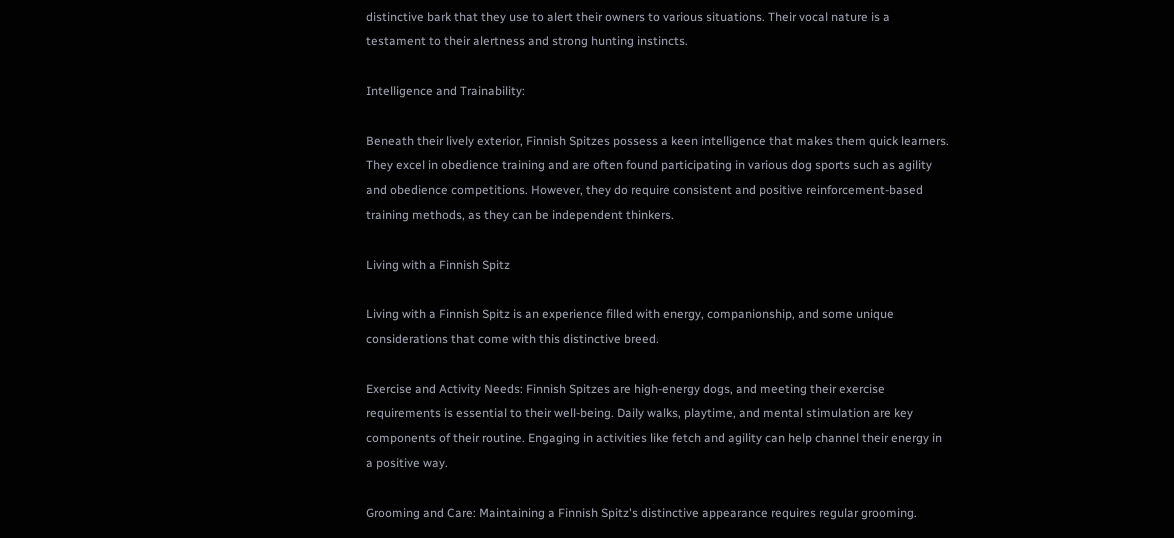distinctive bark that they use to alert their owners to various situations. Their vocal nature is a testament to their alertness and strong hunting instincts.

Intelligence and Trainability:

Beneath their lively exterior, Finnish Spitzes possess a keen intelligence that makes them quick learners. They excel in obedience training and are often found participating in various dog sports such as agility and obedience competitions. However, they do require consistent and positive reinforcement-based training methods, as they can be independent thinkers.

Living with a Finnish Spitz

Living with a Finnish Spitz is an experience filled with energy, companionship, and some unique considerations that come with this distinctive breed.

Exercise and Activity Needs: Finnish Spitzes are high-energy dogs, and meeting their exercise requirements is essential to their well-being. Daily walks, playtime, and mental stimulation are key components of their routine. Engaging in activities like fetch and agility can help channel their energy in a positive way.

Grooming and Care: Maintaining a Finnish Spitz's distinctive appearance requires regular grooming.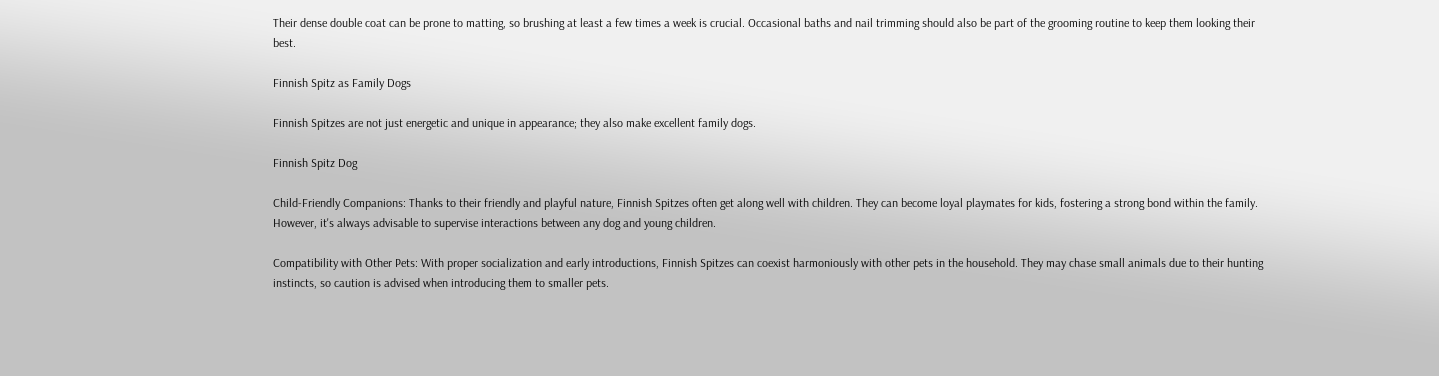Their dense double coat can be prone to matting, so brushing at least a few times a week is crucial. Occasional baths and nail trimming should also be part of the grooming routine to keep them looking their best.

Finnish Spitz as Family Dogs

Finnish Spitzes are not just energetic and unique in appearance; they also make excellent family dogs.

Finnish Spitz Dog

Child-Friendly Companions: Thanks to their friendly and playful nature, Finnish Spitzes often get along well with children. They can become loyal playmates for kids, fostering a strong bond within the family. However, it's always advisable to supervise interactions between any dog and young children.

Compatibility with Other Pets: With proper socialization and early introductions, Finnish Spitzes can coexist harmoniously with other pets in the household. They may chase small animals due to their hunting instincts, so caution is advised when introducing them to smaller pets.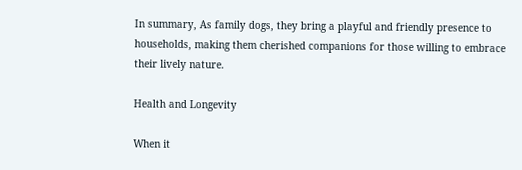In summary, As family dogs, they bring a playful and friendly presence to households, making them cherished companions for those willing to embrace their lively nature.

Health and Longevity

When it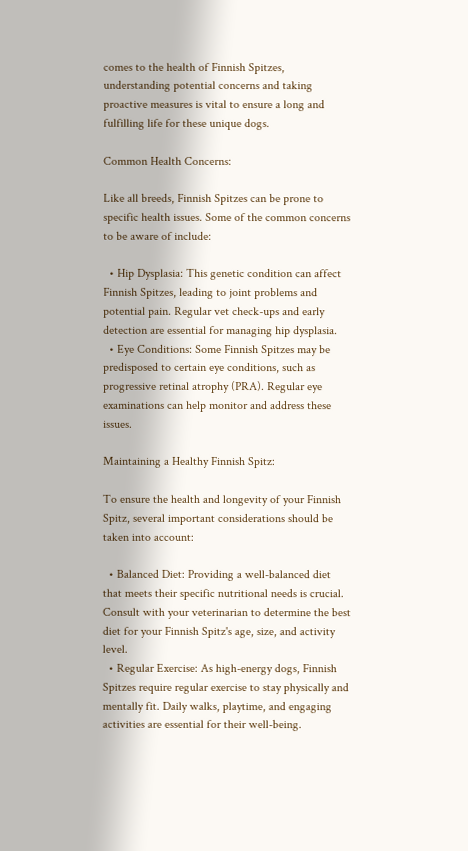comes to the health of Finnish Spitzes, understanding potential concerns and taking proactive measures is vital to ensure a long and fulfilling life for these unique dogs.

Common Health Concerns:

Like all breeds, Finnish Spitzes can be prone to specific health issues. Some of the common concerns to be aware of include:

  • Hip Dysplasia: This genetic condition can affect Finnish Spitzes, leading to joint problems and potential pain. Regular vet check-ups and early detection are essential for managing hip dysplasia.
  • Eye Conditions: Some Finnish Spitzes may be predisposed to certain eye conditions, such as progressive retinal atrophy (PRA). Regular eye examinations can help monitor and address these issues.

Maintaining a Healthy Finnish Spitz:

To ensure the health and longevity of your Finnish Spitz, several important considerations should be taken into account:

  • Balanced Diet: Providing a well-balanced diet that meets their specific nutritional needs is crucial. Consult with your veterinarian to determine the best diet for your Finnish Spitz's age, size, and activity level.
  • Regular Exercise: As high-energy dogs, Finnish Spitzes require regular exercise to stay physically and mentally fit. Daily walks, playtime, and engaging activities are essential for their well-being.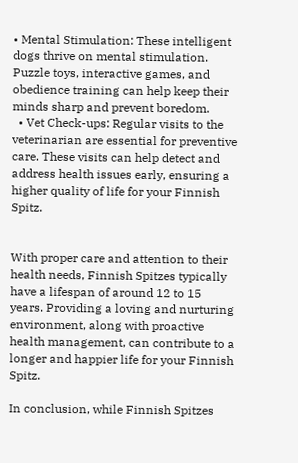• Mental Stimulation: These intelligent dogs thrive on mental stimulation. Puzzle toys, interactive games, and obedience training can help keep their minds sharp and prevent boredom.
  • Vet Check-ups: Regular visits to the veterinarian are essential for preventive care. These visits can help detect and address health issues early, ensuring a higher quality of life for your Finnish Spitz.


With proper care and attention to their health needs, Finnish Spitzes typically have a lifespan of around 12 to 15 years. Providing a loving and nurturing environment, along with proactive health management, can contribute to a longer and happier life for your Finnish Spitz.

In conclusion, while Finnish Spitzes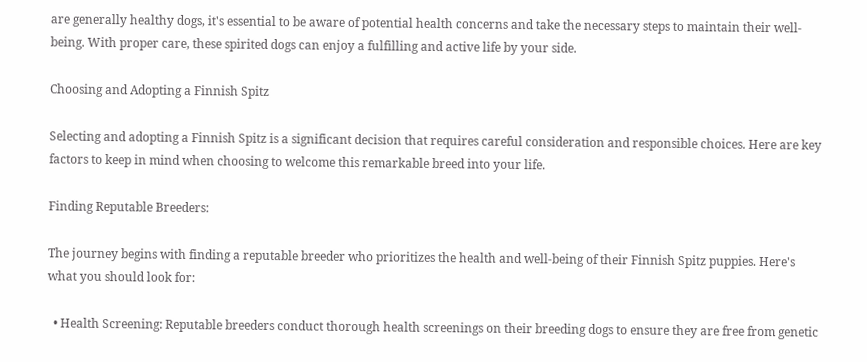are generally healthy dogs, it's essential to be aware of potential health concerns and take the necessary steps to maintain their well-being. With proper care, these spirited dogs can enjoy a fulfilling and active life by your side.

Choosing and Adopting a Finnish Spitz

Selecting and adopting a Finnish Spitz is a significant decision that requires careful consideration and responsible choices. Here are key factors to keep in mind when choosing to welcome this remarkable breed into your life.

Finding Reputable Breeders:

The journey begins with finding a reputable breeder who prioritizes the health and well-being of their Finnish Spitz puppies. Here's what you should look for:

  • Health Screening: Reputable breeders conduct thorough health screenings on their breeding dogs to ensure they are free from genetic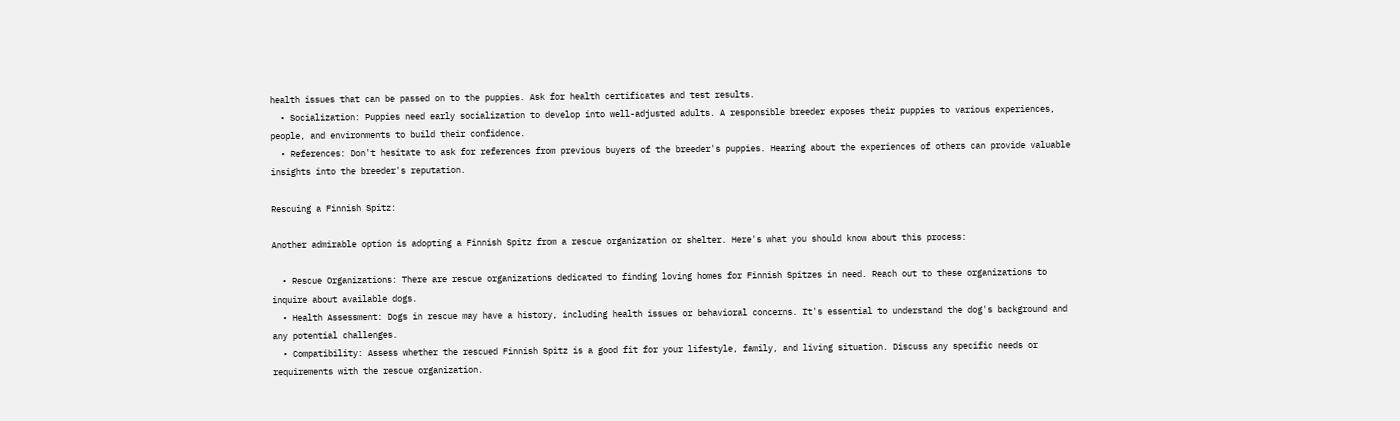health issues that can be passed on to the puppies. Ask for health certificates and test results.
  • Socialization: Puppies need early socialization to develop into well-adjusted adults. A responsible breeder exposes their puppies to various experiences, people, and environments to build their confidence.
  • References: Don't hesitate to ask for references from previous buyers of the breeder's puppies. Hearing about the experiences of others can provide valuable insights into the breeder's reputation.

Rescuing a Finnish Spitz:

Another admirable option is adopting a Finnish Spitz from a rescue organization or shelter. Here's what you should know about this process:

  • Rescue Organizations: There are rescue organizations dedicated to finding loving homes for Finnish Spitzes in need. Reach out to these organizations to inquire about available dogs.
  • Health Assessment: Dogs in rescue may have a history, including health issues or behavioral concerns. It's essential to understand the dog's background and any potential challenges.
  • Compatibility: Assess whether the rescued Finnish Spitz is a good fit for your lifestyle, family, and living situation. Discuss any specific needs or requirements with the rescue organization.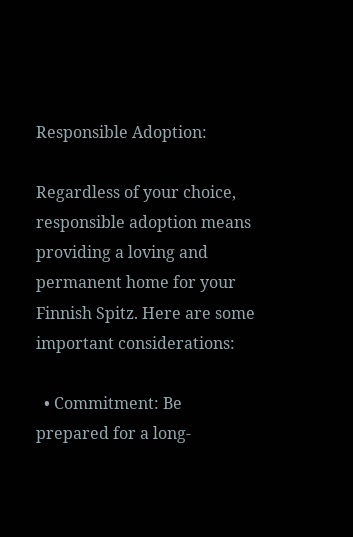Responsible Adoption:

Regardless of your choice, responsible adoption means providing a loving and permanent home for your Finnish Spitz. Here are some important considerations:

  • Commitment: Be prepared for a long-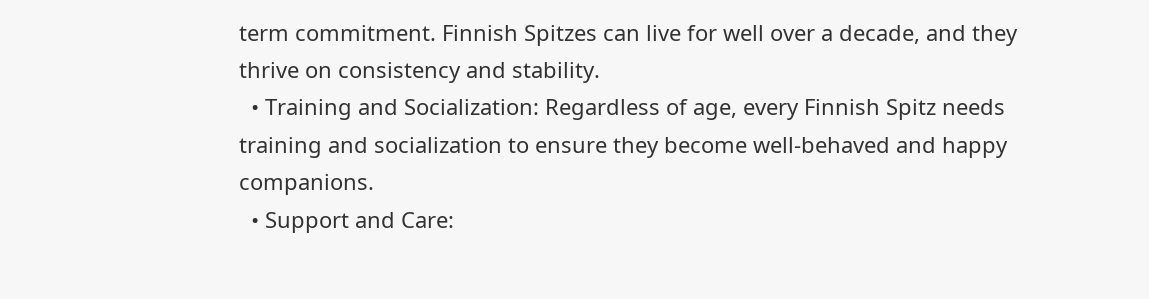term commitment. Finnish Spitzes can live for well over a decade, and they thrive on consistency and stability.
  • Training and Socialization: Regardless of age, every Finnish Spitz needs training and socialization to ensure they become well-behaved and happy companions.
  • Support and Care: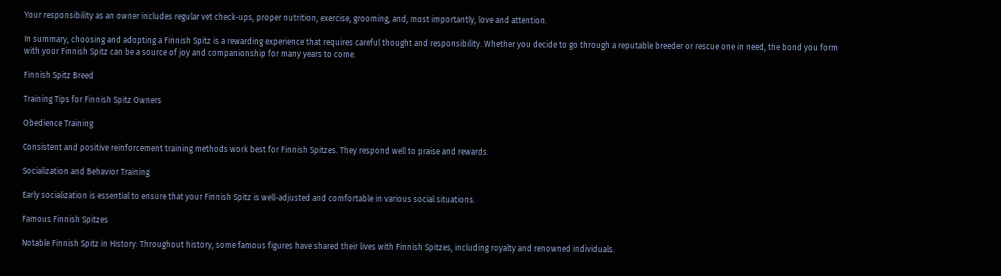Your responsibility as an owner includes regular vet check-ups, proper nutrition, exercise, grooming, and, most importantly, love and attention.

In summary, choosing and adopting a Finnish Spitz is a rewarding experience that requires careful thought and responsibility. Whether you decide to go through a reputable breeder or rescue one in need, the bond you form with your Finnish Spitz can be a source of joy and companionship for many years to come.

Finnish Spitz Breed

Training Tips for Finnish Spitz Owners

Obedience Training

Consistent and positive reinforcement training methods work best for Finnish Spitzes. They respond well to praise and rewards.

Socialization and Behavior Training

Early socialization is essential to ensure that your Finnish Spitz is well-adjusted and comfortable in various social situations.

Famous Finnish Spitzes

Notable Finnish Spitz in History: Throughout history, some famous figures have shared their lives with Finnish Spitzes, including royalty and renowned individuals.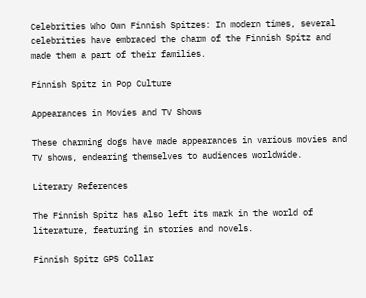Celebrities Who Own Finnish Spitzes: In modern times, several celebrities have embraced the charm of the Finnish Spitz and made them a part of their families.

Finnish Spitz in Pop Culture

Appearances in Movies and TV Shows

These charming dogs have made appearances in various movies and TV shows, endearing themselves to audiences worldwide.

Literary References

The Finnish Spitz has also left its mark in the world of literature, featuring in stories and novels.

Finnish Spitz GPS Collar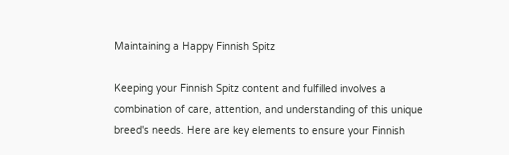Maintaining a Happy Finnish Spitz

Keeping your Finnish Spitz content and fulfilled involves a combination of care, attention, and understanding of this unique breed's needs. Here are key elements to ensure your Finnish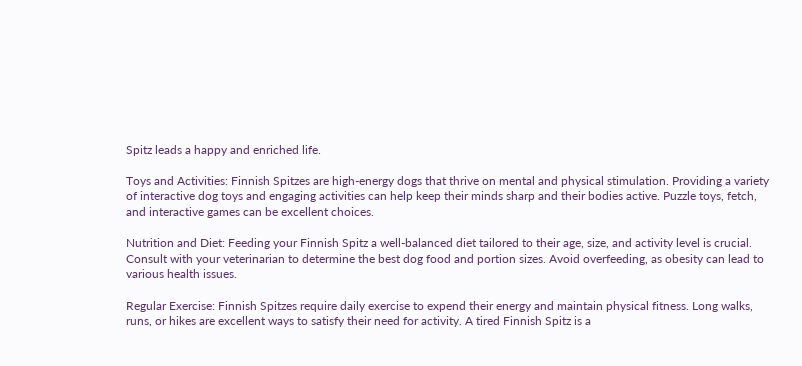Spitz leads a happy and enriched life.

Toys and Activities: Finnish Spitzes are high-energy dogs that thrive on mental and physical stimulation. Providing a variety of interactive dog toys and engaging activities can help keep their minds sharp and their bodies active. Puzzle toys, fetch, and interactive games can be excellent choices.

Nutrition and Diet: Feeding your Finnish Spitz a well-balanced diet tailored to their age, size, and activity level is crucial. Consult with your veterinarian to determine the best dog food and portion sizes. Avoid overfeeding, as obesity can lead to various health issues.

Regular Exercise: Finnish Spitzes require daily exercise to expend their energy and maintain physical fitness. Long walks, runs, or hikes are excellent ways to satisfy their need for activity. A tired Finnish Spitz is a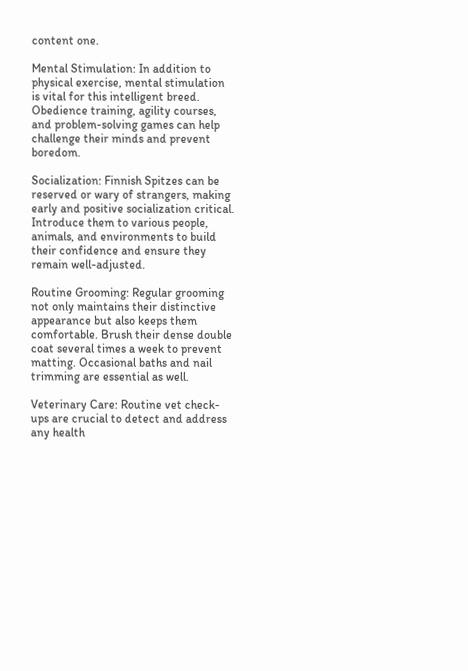content one.

Mental Stimulation: In addition to physical exercise, mental stimulation is vital for this intelligent breed. Obedience training, agility courses, and problem-solving games can help challenge their minds and prevent boredom.

Socialization: Finnish Spitzes can be reserved or wary of strangers, making early and positive socialization critical. Introduce them to various people, animals, and environments to build their confidence and ensure they remain well-adjusted.

Routine Grooming: Regular grooming not only maintains their distinctive appearance but also keeps them comfortable. Brush their dense double coat several times a week to prevent matting. Occasional baths and nail trimming are essential as well.

Veterinary Care: Routine vet check-ups are crucial to detect and address any health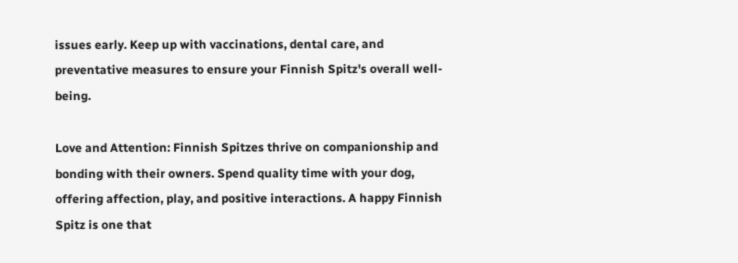issues early. Keep up with vaccinations, dental care, and preventative measures to ensure your Finnish Spitz's overall well-being.

Love and Attention: Finnish Spitzes thrive on companionship and bonding with their owners. Spend quality time with your dog, offering affection, play, and positive interactions. A happy Finnish Spitz is one that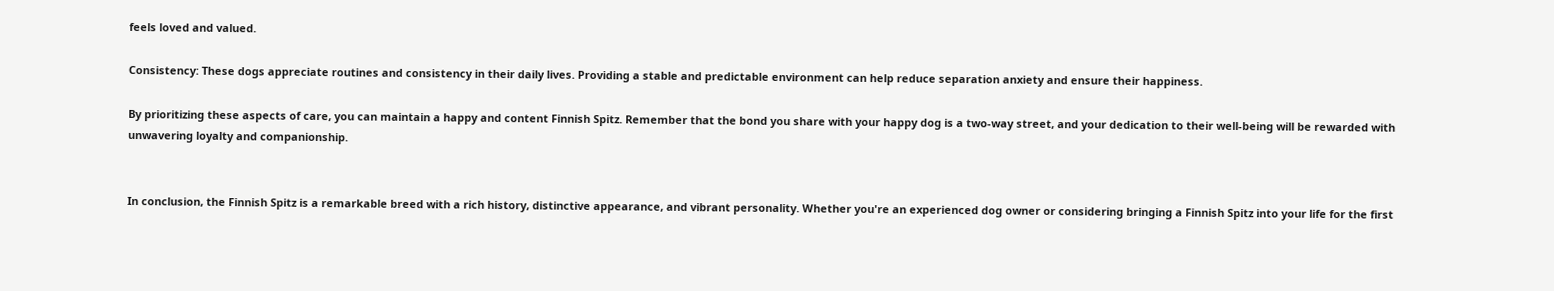feels loved and valued.

Consistency: These dogs appreciate routines and consistency in their daily lives. Providing a stable and predictable environment can help reduce separation anxiety and ensure their happiness.

By prioritizing these aspects of care, you can maintain a happy and content Finnish Spitz. Remember that the bond you share with your happy dog is a two-way street, and your dedication to their well-being will be rewarded with unwavering loyalty and companionship.


In conclusion, the Finnish Spitz is a remarkable breed with a rich history, distinctive appearance, and vibrant personality. Whether you're an experienced dog owner or considering bringing a Finnish Spitz into your life for the first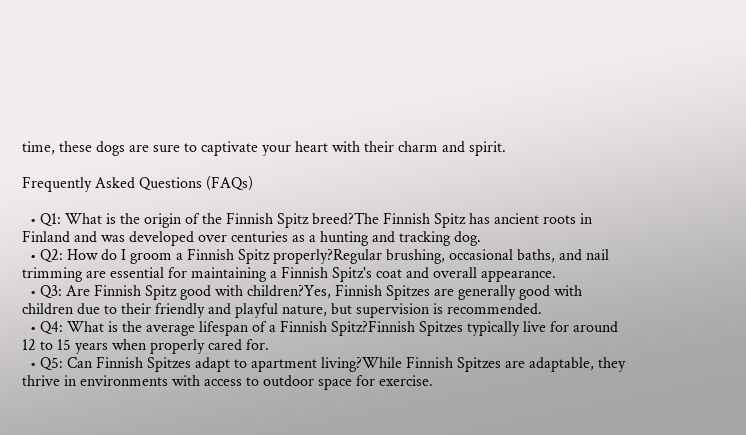time, these dogs are sure to captivate your heart with their charm and spirit.

Frequently Asked Questions (FAQs)

  • Q1: What is the origin of the Finnish Spitz breed?The Finnish Spitz has ancient roots in Finland and was developed over centuries as a hunting and tracking dog.
  • Q2: How do I groom a Finnish Spitz properly?Regular brushing, occasional baths, and nail trimming are essential for maintaining a Finnish Spitz's coat and overall appearance.
  • Q3: Are Finnish Spitz good with children?Yes, Finnish Spitzes are generally good with children due to their friendly and playful nature, but supervision is recommended.
  • Q4: What is the average lifespan of a Finnish Spitz?Finnish Spitzes typically live for around 12 to 15 years when properly cared for.
  • Q5: Can Finnish Spitzes adapt to apartment living?While Finnish Spitzes are adaptable, they thrive in environments with access to outdoor space for exercise.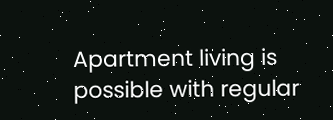Apartment living is possible with regular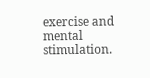exercise and mental stimulation.